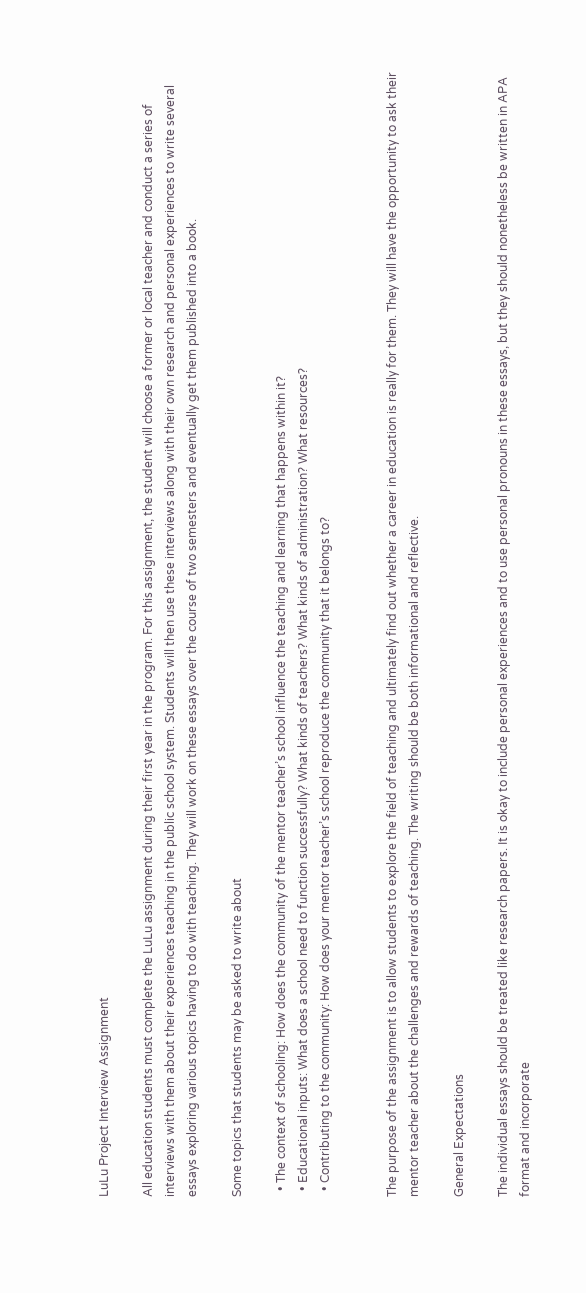LuLu Project Interview Assignment

All education students must complete the LuLu assignment during their first year in the program. For this assignment, the student will choose a former or local teacher and conduct a series of interviews with them about their experiences teaching in the public school system. Students will then use these interviews along with their own research and personal experiences to write several essays exploring various topics having to do with teaching. They will work on these essays over the course of two semesters and eventually get them published into a book.

Some topics that students may be asked to write about

  • The context of schooling: How does the community of the mentor teacher’s school influence the teaching and learning that happens within it?
  • Educational inputs: What does a school need to function successfully? What kinds of teachers? What kinds of administration? What resources?
  • Contributing to the community: How does your mentor teacher’s school reproduce the community that it belongs to?


The purpose of the assignment is to allow students to explore the field of teaching and ultimately find out whether a career in education is really for them. They will have the opportunity to ask their mentor teacher about the challenges and rewards of teaching. The writing should be both informational and reflective.

General Expectations

The individual essays should be treated like research papers. It is okay to include personal experiences and to use personal pronouns in these essays, but they should nonetheless be written in APA format and incorporate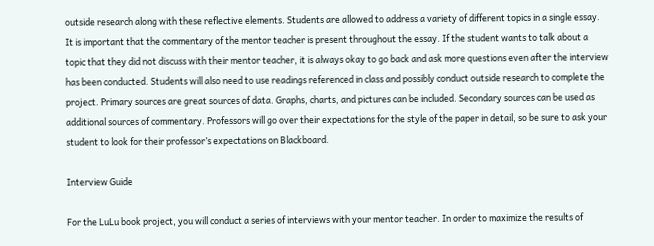outside research along with these reflective elements. Students are allowed to address a variety of different topics in a single essay. It is important that the commentary of the mentor teacher is present throughout the essay. If the student wants to talk about a topic that they did not discuss with their mentor teacher, it is always okay to go back and ask more questions even after the interview has been conducted. Students will also need to use readings referenced in class and possibly conduct outside research to complete the project. Primary sources are great sources of data. Graphs, charts, and pictures can be included. Secondary sources can be used as additional sources of commentary. Professors will go over their expectations for the style of the paper in detail, so be sure to ask your student to look for their professor’s expectations on Blackboard.

Interview Guide

For the LuLu book project, you will conduct a series of interviews with your mentor teacher. In order to maximize the results of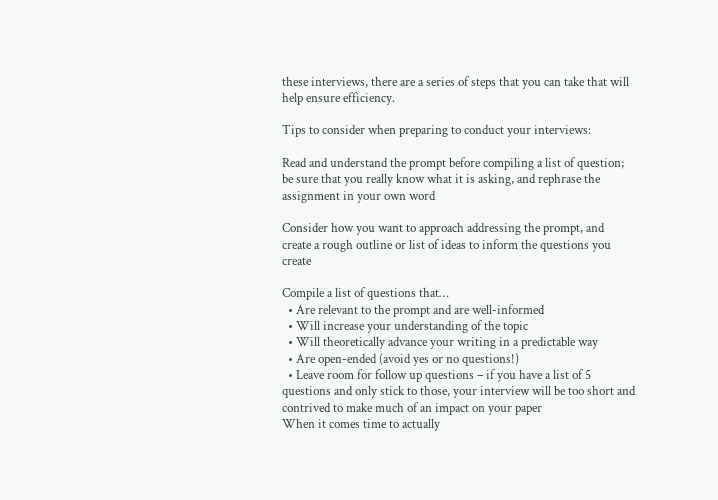these interviews, there are a series of steps that you can take that will help ensure efficiency.

Tips to consider when preparing to conduct your interviews:

Read and understand the prompt before compiling a list of question; be sure that you really know what it is asking, and rephrase the assignment in your own word

Consider how you want to approach addressing the prompt, and create a rough outline or list of ideas to inform the questions you create

Compile a list of questions that…
  • Are relevant to the prompt and are well-informed
  • Will increase your understanding of the topic
  • Will theoretically advance your writing in a predictable way
  • Are open-ended (avoid yes or no questions!)
  • Leave room for follow up questions – if you have a list of 5 questions and only stick to those, your interview will be too short and contrived to make much of an impact on your paper
When it comes time to actually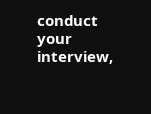conduct your interview,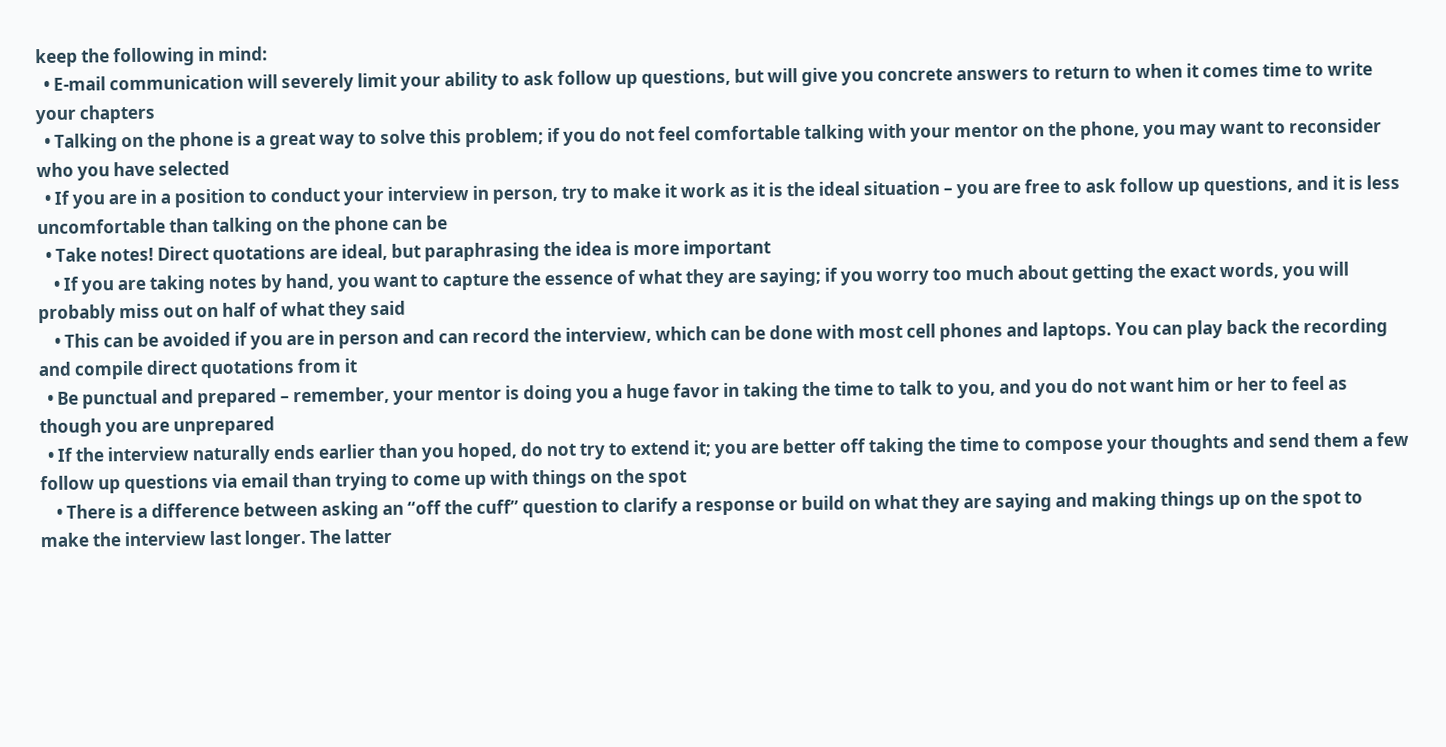keep the following in mind:
  • E-mail communication will severely limit your ability to ask follow up questions, but will give you concrete answers to return to when it comes time to write your chapters
  • Talking on the phone is a great way to solve this problem; if you do not feel comfortable talking with your mentor on the phone, you may want to reconsider who you have selected
  • If you are in a position to conduct your interview in person, try to make it work as it is the ideal situation – you are free to ask follow up questions, and it is less uncomfortable than talking on the phone can be
  • Take notes! Direct quotations are ideal, but paraphrasing the idea is more important
    • If you are taking notes by hand, you want to capture the essence of what they are saying; if you worry too much about getting the exact words, you will probably miss out on half of what they said
    • This can be avoided if you are in person and can record the interview, which can be done with most cell phones and laptops. You can play back the recording and compile direct quotations from it
  • Be punctual and prepared – remember, your mentor is doing you a huge favor in taking the time to talk to you, and you do not want him or her to feel as though you are unprepared
  • If the interview naturally ends earlier than you hoped, do not try to extend it; you are better off taking the time to compose your thoughts and send them a few follow up questions via email than trying to come up with things on the spot
    • There is a difference between asking an “off the cuff” question to clarify a response or build on what they are saying and making things up on the spot to make the interview last longer. The latter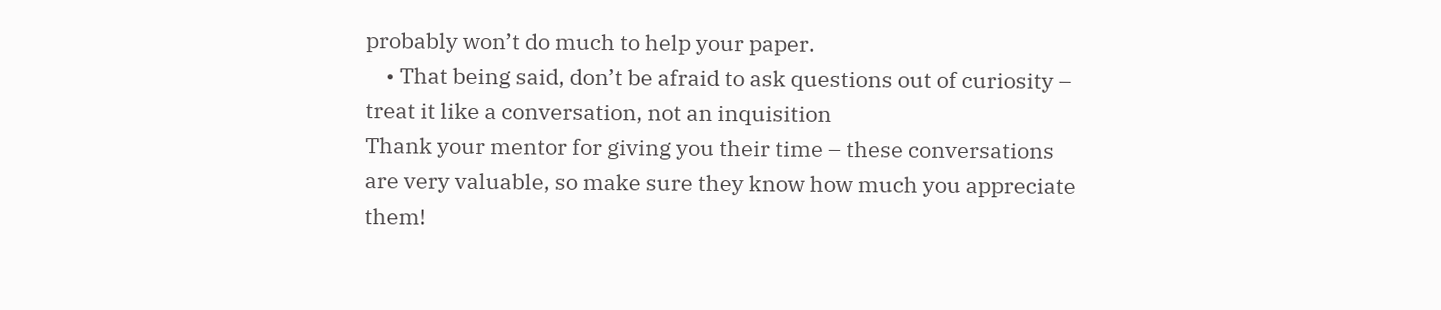probably won’t do much to help your paper.
    • That being said, don’t be afraid to ask questions out of curiosity – treat it like a conversation, not an inquisition
Thank your mentor for giving you their time – these conversations are very valuable, so make sure they know how much you appreciate them!